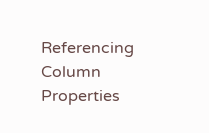Referencing Column Properties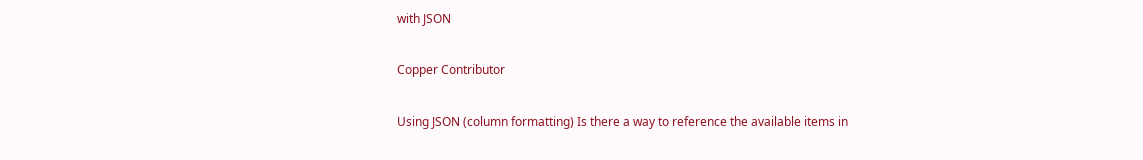with JSON

Copper Contributor

Using JSON (column formatting) Is there a way to reference the available items in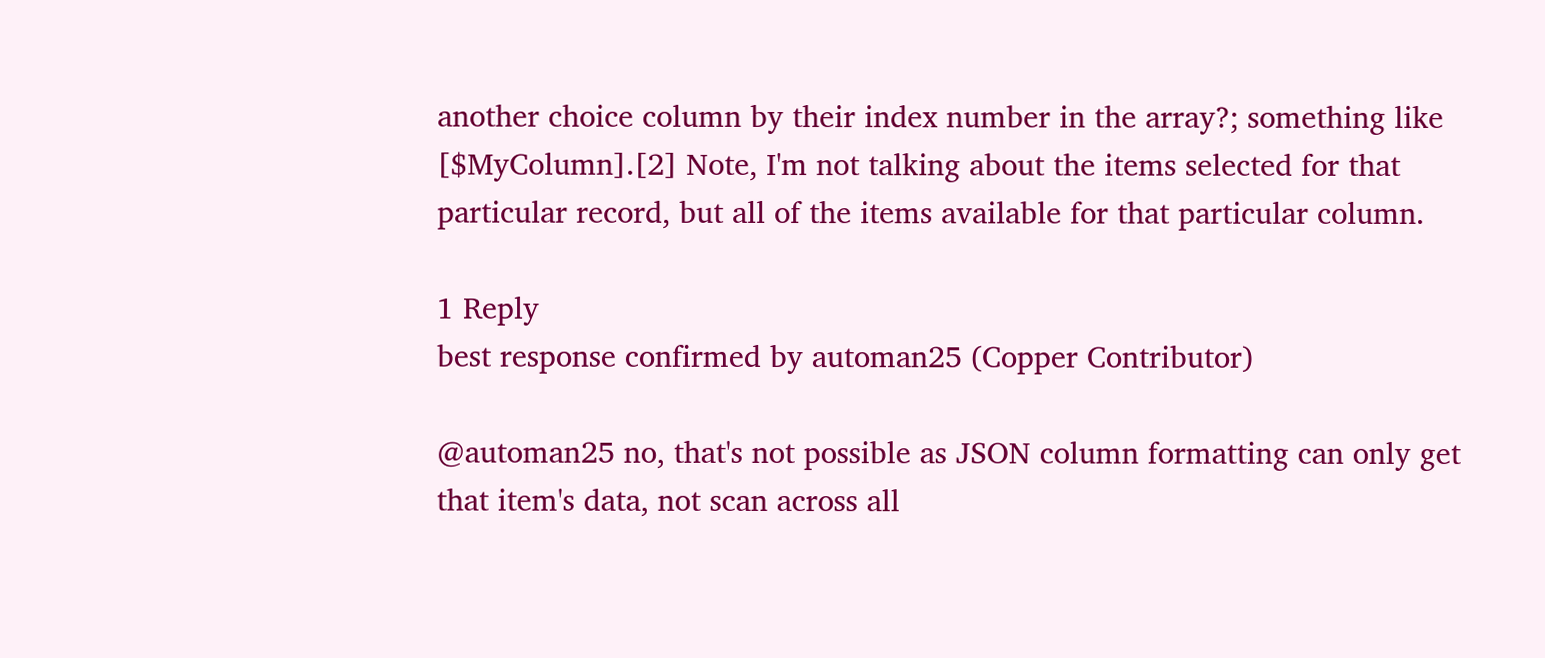another choice column by their index number in the array?; something like [$MyColumn].[2] Note, I'm not talking about the items selected for that particular record, but all of the items available for that particular column.

1 Reply
best response confirmed by automan25 (Copper Contributor)

@automan25 no, that's not possible as JSON column formatting can only get that item's data, not scan across all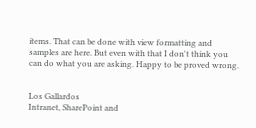items. That can be done with view formatting and samples are here. But even with that I don't think you can do what you are asking. Happy to be proved wrong.


Los Gallardos
Intranet, SharePoint and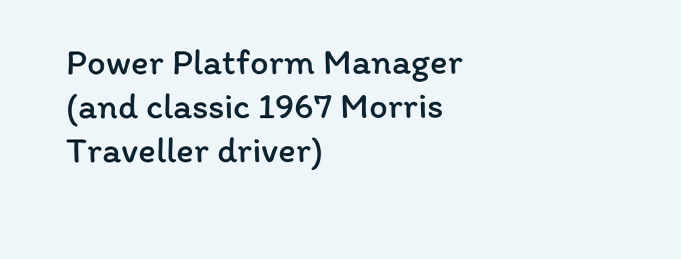Power Platform Manager (and classic 1967 Morris Traveller driver)